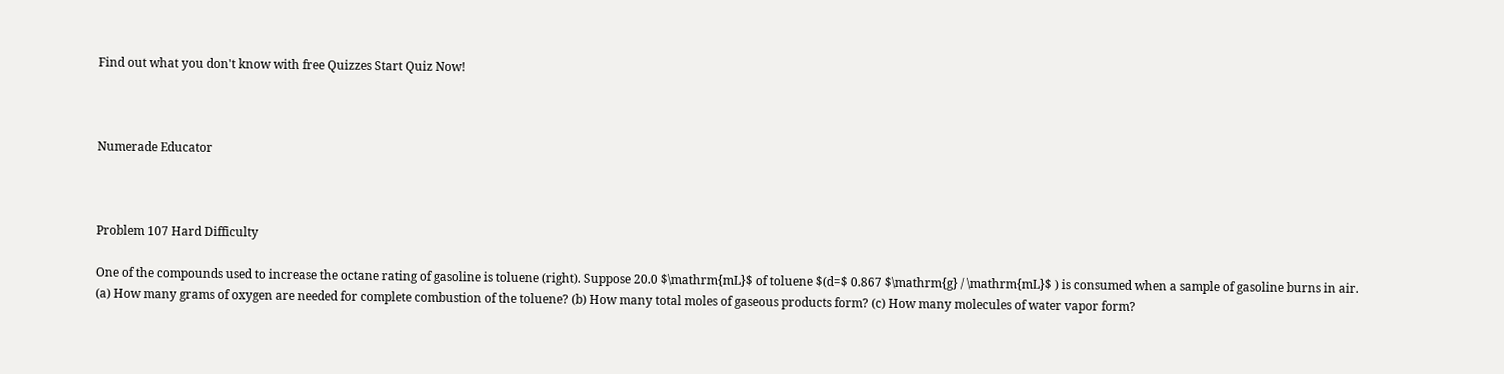Find out what you don't know with free Quizzes Start Quiz Now!



Numerade Educator



Problem 107 Hard Difficulty

One of the compounds used to increase the octane rating of gasoline is toluene (right). Suppose 20.0 $\mathrm{mL}$ of toluene $(d=$ 0.867 $\mathrm{g} / \mathrm{mL}$ ) is consumed when a sample of gasoline burns in air.
(a) How many grams of oxygen are needed for complete combustion of the toluene? (b) How many total moles of gaseous products form? (c) How many molecules of water vapor form?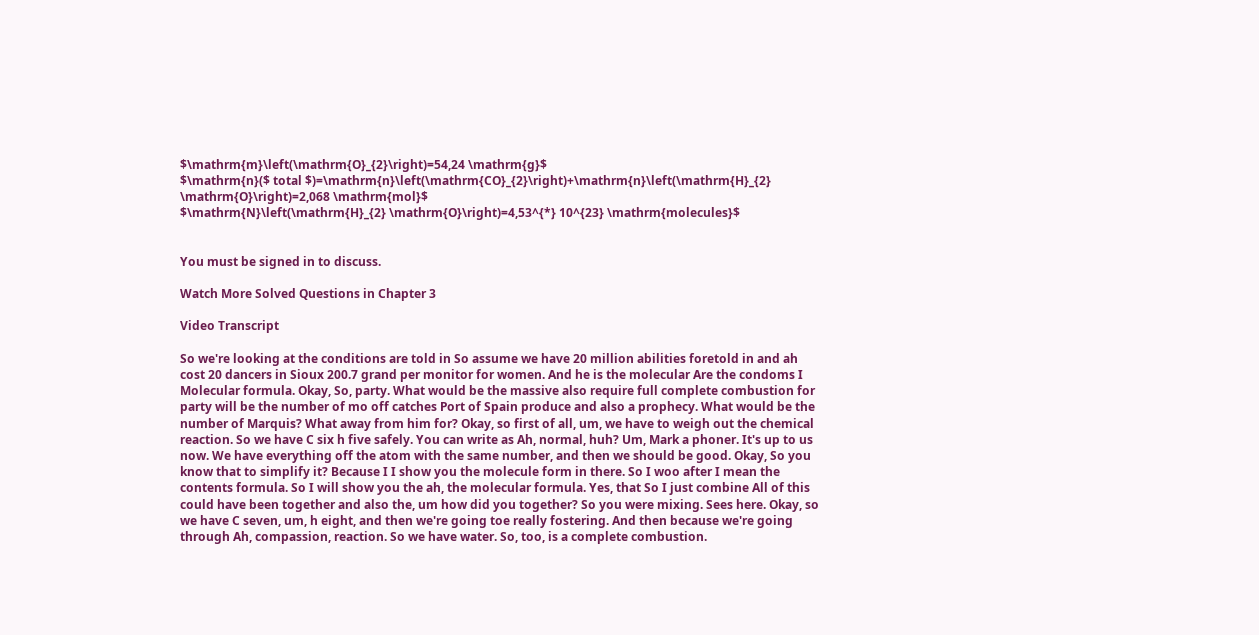$\mathrm{m}\left(\mathrm{O}_{2}\right)=54,24 \mathrm{g}$
$\mathrm{n}($ total $)=\mathrm{n}\left(\mathrm{CO}_{2}\right)+\mathrm{n}\left(\mathrm{H}_{2} \mathrm{O}\right)=2,068 \mathrm{mol}$
$\mathrm{N}\left(\mathrm{H}_{2} \mathrm{O}\right)=4,53^{*} 10^{23} \mathrm{molecules}$


You must be signed in to discuss.

Watch More Solved Questions in Chapter 3

Video Transcript

So we're looking at the conditions are told in So assume we have 20 million abilities foretold in and ah cost 20 dancers in Sioux 200.7 grand per monitor for women. And he is the molecular Are the condoms I Molecular formula. Okay, So, party. What would be the massive also require full complete combustion for party will be the number of mo off catches Port of Spain produce and also a prophecy. What would be the number of Marquis? What away from him for? Okay, so first of all, um, we have to weigh out the chemical reaction. So we have C six h five safely. You can write as Ah, normal, huh? Um, Mark a phoner. It's up to us now. We have everything off the atom with the same number, and then we should be good. Okay, So you know that to simplify it? Because I I show you the molecule form in there. So I woo after I mean the contents formula. So I will show you the ah, the molecular formula. Yes, that So I just combine All of this could have been together and also the, um how did you together? So you were mixing. Sees here. Okay, so we have C seven, um, h eight, and then we're going toe really fostering. And then because we're going through Ah, compassion, reaction. So we have water. So, too, is a complete combustion.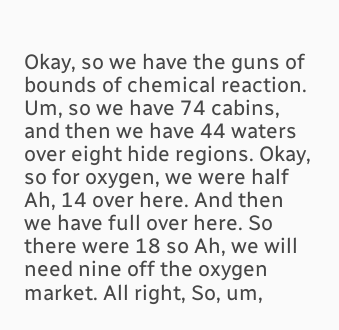Okay, so we have the guns of bounds of chemical reaction. Um, so we have 74 cabins, and then we have 44 waters over eight hide regions. Okay, so for oxygen, we were half Ah, 14 over here. And then we have full over here. So there were 18 so Ah, we will need nine off the oxygen market. All right, So, um,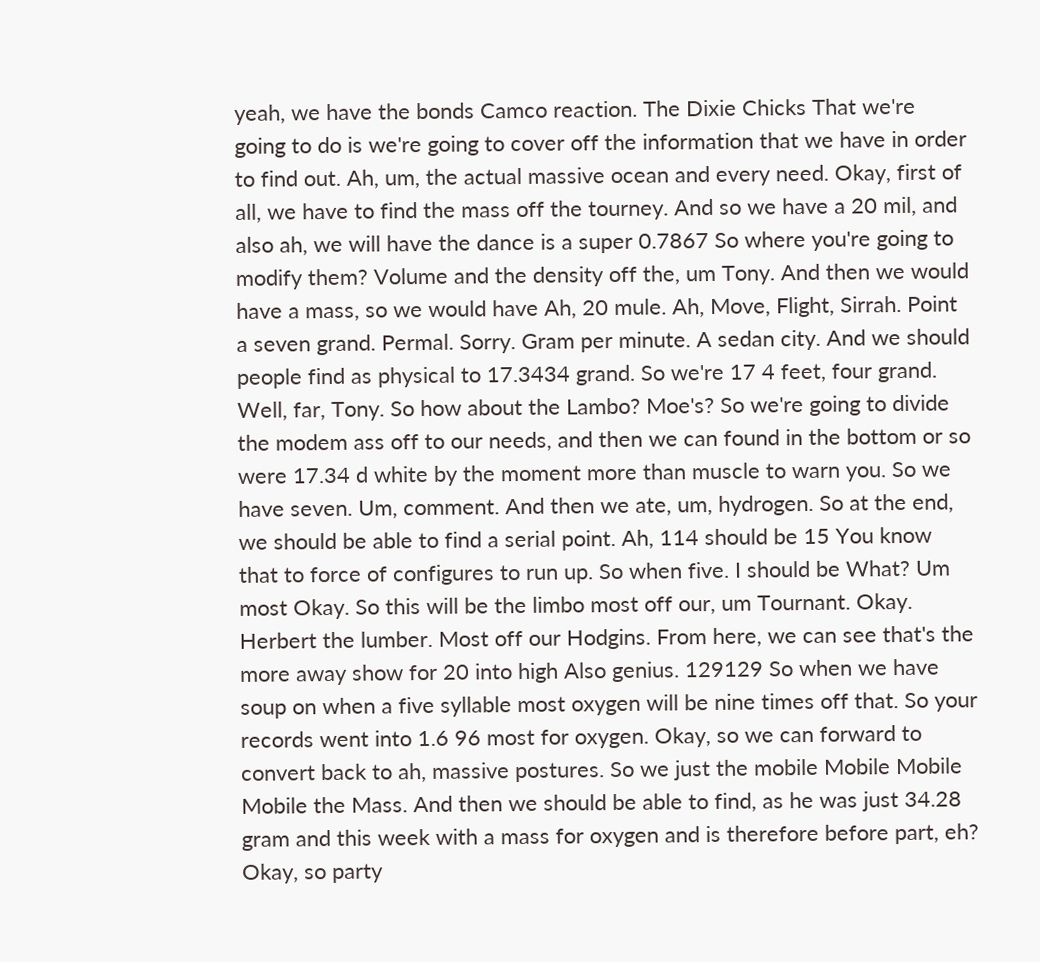yeah, we have the bonds Camco reaction. The Dixie Chicks That we're going to do is we're going to cover off the information that we have in order to find out. Ah, um, the actual massive ocean and every need. Okay, first of all, we have to find the mass off the tourney. And so we have a 20 mil, and also ah, we will have the dance is a super 0.7867 So where you're going to modify them? Volume and the density off the, um Tony. And then we would have a mass, so we would have Ah, 20 mule. Ah, Move, Flight, Sirrah. Point a seven grand. Permal. Sorry. Gram per minute. A sedan city. And we should people find as physical to 17.3434 grand. So we're 17 4 feet, four grand. Well, far, Tony. So how about the Lambo? Moe's? So we're going to divide the modem ass off to our needs, and then we can found in the bottom or so were 17.34 d white by the moment more than muscle to warn you. So we have seven. Um, comment. And then we ate, um, hydrogen. So at the end, we should be able to find a serial point. Ah, 114 should be 15 You know that to force of configures to run up. So when five. I should be What? Um most Okay. So this will be the limbo most off our, um Tournant. Okay. Herbert the lumber. Most off our Hodgins. From here, we can see that's the more away show for 20 into high Also genius. 129129 So when we have soup on when a five syllable most oxygen will be nine times off that. So your records went into 1.6 96 most for oxygen. Okay, so we can forward to convert back to ah, massive postures. So we just the mobile Mobile Mobile Mobile the Mass. And then we should be able to find, as he was just 34.28 gram and this week with a mass for oxygen and is therefore before part, eh? Okay, so party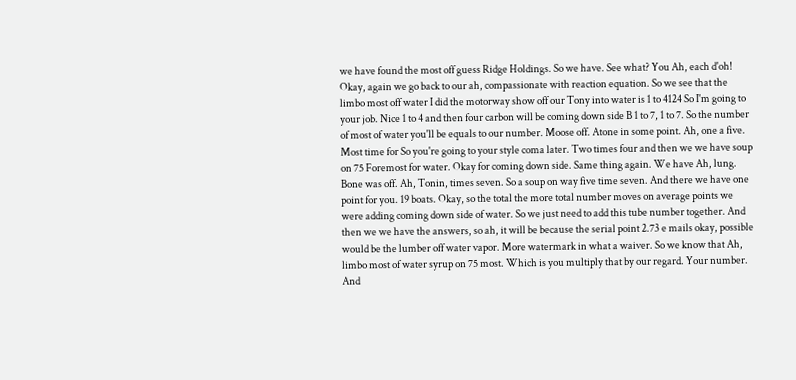we have found the most off guess Ridge Holdings. So we have. See what? You Ah, each d'oh! Okay, again we go back to our ah, compassionate with reaction equation. So we see that the limbo most off water I did the motorway show off our Tony into water is 1 to 4124 So I'm going to your job. Nice 1 to 4 and then four carbon will be coming down side B 1 to 7, 1 to 7. So the number of most of water you'll be equals to our number. Moose off. Atone in some point. Ah, one a five. Most time for So you're going to your style coma later. Two times four and then we we have soup on 75 Foremost for water. Okay for coming down side. Same thing again. We have Ah, lung. Bone was off. Ah, Tonin, times seven. So a soup on way five time seven. And there we have one point for you. 19 boats. Okay, so the total the more total number moves on average points we were adding coming down side of water. So we just need to add this tube number together. And then we we have the answers, so ah, it will be because the serial point 2.73 e mails okay, possible would be the lumber off water vapor. More watermark in what a waiver. So we know that Ah, limbo most of water syrup on 75 most. Which is you multiply that by our regard. Your number. And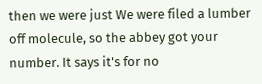then we were just We were filed a lumber off molecule, so the abbey got your number. It says it's for no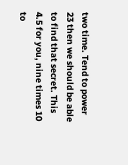two time. Tend to power 23 then we should be able to find that secret. This 4.5 for you, nine times 10 to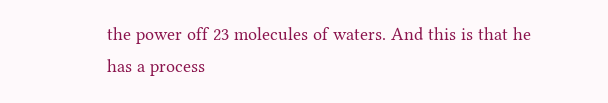the power off 23 molecules of waters. And this is that he has a process